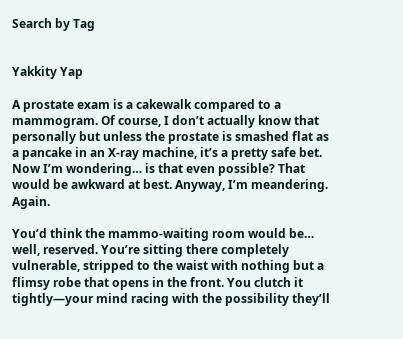Search by Tag


Yakkity Yap

A prostate exam is a cakewalk compared to a mammogram. Of course, I don’t actually know that personally but unless the prostate is smashed flat as a pancake in an X-ray machine, it’s a pretty safe bet. Now I’m wondering… is that even possible? That would be awkward at best. Anyway, I’m meandering. Again.

You’d think the mammo-waiting room would be… well, reserved. You’re sitting there completely vulnerable, stripped to the waist with nothing but a flimsy robe that opens in the front. You clutch it tightly—your mind racing with the possibility they’ll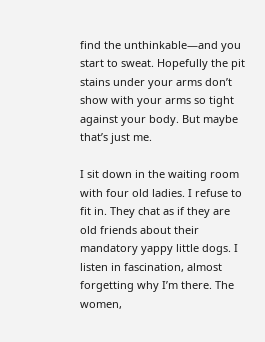find the unthinkable—and you start to sweat. Hopefully the pit stains under your arms don’t show with your arms so tight against your body. But maybe that’s just me.

I sit down in the waiting room with four old ladies. I refuse to fit in. They chat as if they are old friends about their mandatory yappy little dogs. I listen in fascination, almost forgetting why I’m there. The women,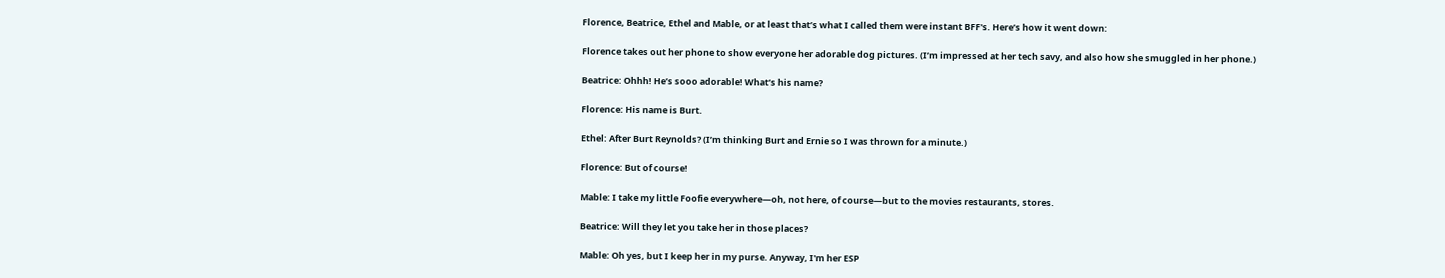Florence, Beatrice, Ethel and Mable, or at least that’s what I called them were instant BFF's. Here’s how it went down:

Florence takes out her phone to show everyone her adorable dog pictures. (I’m impressed at her tech savy, and also how she smuggled in her phone.)

Beatrice: Ohhh! He’s sooo adorable! What’s his name?

Florence: His name is Burt.

Ethel: After Burt Reynolds? (I’m thinking Burt and Ernie so I was thrown for a minute.)

Florence: But of course!

Mable: I take my little Foofie everywhere—oh, not here, of course—but to the movies restaurants, stores.

Beatrice: Will they let you take her in those places?

Mable: Oh yes, but I keep her in my purse. Anyway, I'm her ESP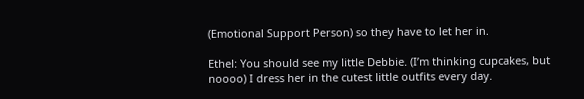(Emotional Support Person) so they have to let her in.

Ethel: You should see my little Debbie. (I’m thinking cupcakes, but noooo) I dress her in the cutest little outfits every day.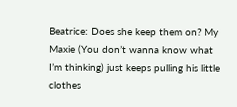Beatrice: Does she keep them on? My Maxie (You don’t wanna know what I’m thinking) just keeps pulling his little clothes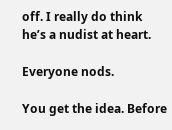off. I really do think he’s a nudist at heart.

Everyone nods.

You get the idea. Before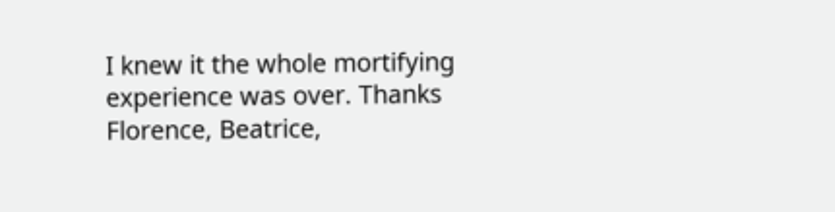I knew it the whole mortifying experience was over. Thanks Florence, Beatrice,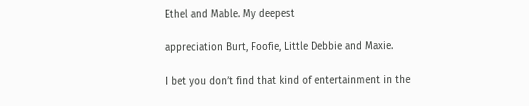Ethel and Mable. My deepest

appreciation Burt, Foofie, Little Debbie and Maxie.

I bet you don’t find that kind of entertainment in the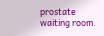prostate waiting room.